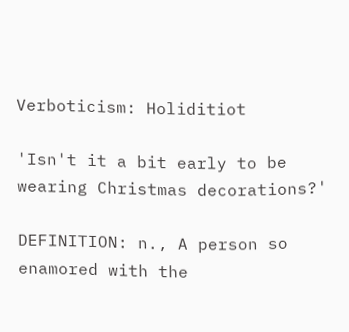Verboticism: Holiditiot

'Isn't it a bit early to be wearing Christmas decorations?'

DEFINITION: n., A person so enamored with the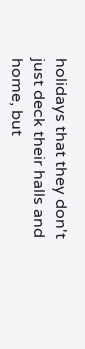holidays that they don't just deck their halls and home, but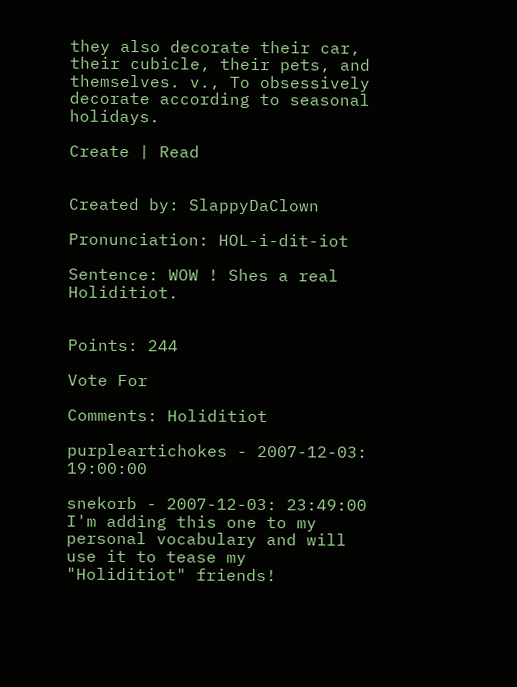they also decorate their car, their cubicle, their pets, and themselves. v., To obsessively decorate according to seasonal holidays.

Create | Read


Created by: SlappyDaClown

Pronunciation: HOL-i-dit-iot

Sentence: WOW ! Shes a real Holiditiot.


Points: 244

Vote For

Comments: Holiditiot

purpleartichokes - 2007-12-03: 19:00:00

snekorb - 2007-12-03: 23:49:00
I'm adding this one to my personal vocabulary and will use it to tease my "Holiditiot" friends!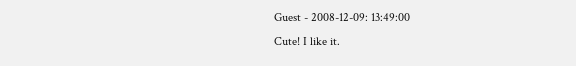Guest - 2008-12-09: 13:49:00
Cute! I like it.